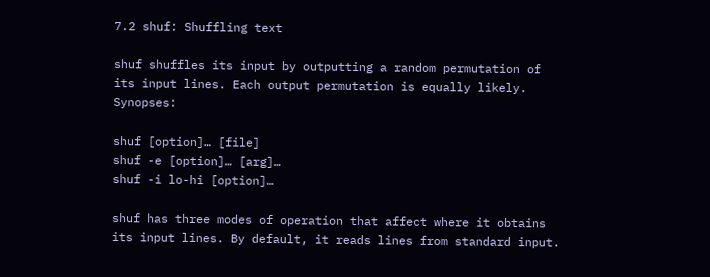7.2 shuf: Shuffling text

shuf shuffles its input by outputting a random permutation of its input lines. Each output permutation is equally likely. Synopses:

shuf [option]… [file]
shuf -e [option]… [arg]…
shuf -i lo-hi [option]…

shuf has three modes of operation that affect where it obtains its input lines. By default, it reads lines from standard input.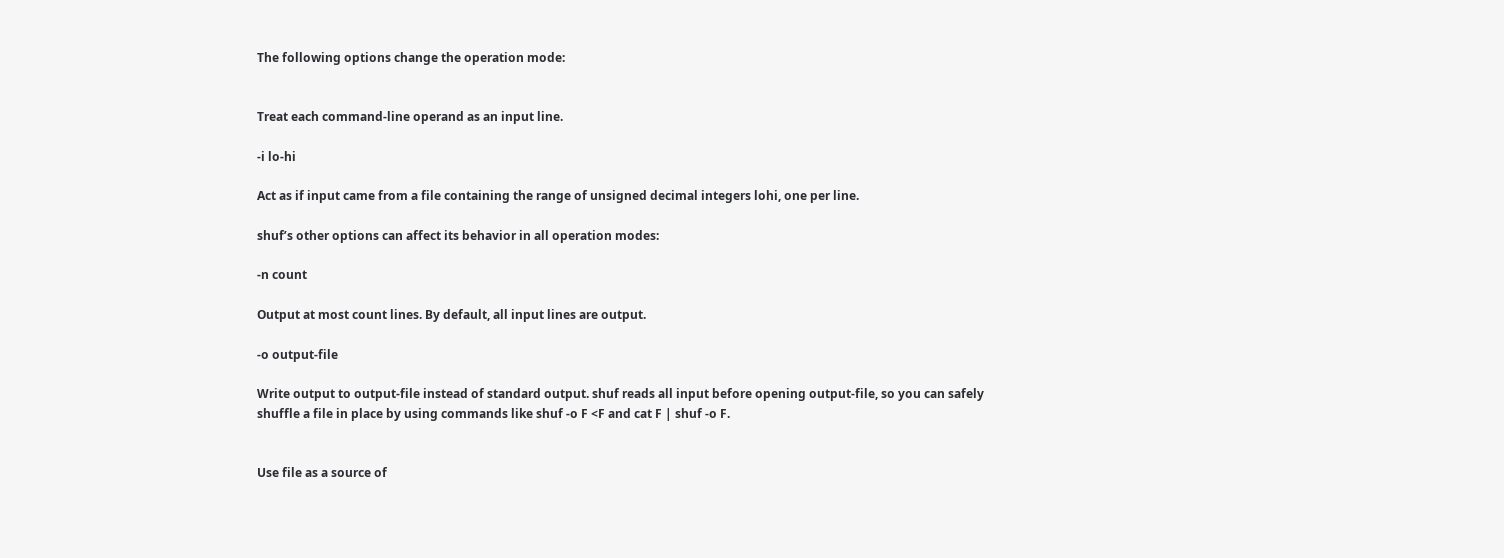The following options change the operation mode:


Treat each command-line operand as an input line.

-i lo-hi

Act as if input came from a file containing the range of unsigned decimal integers lohi, one per line.

shuf’s other options can affect its behavior in all operation modes:

-n count

Output at most count lines. By default, all input lines are output.

-o output-file

Write output to output-file instead of standard output. shuf reads all input before opening output-file, so you can safely shuffle a file in place by using commands like shuf -o F <F and cat F | shuf -o F.


Use file as a source of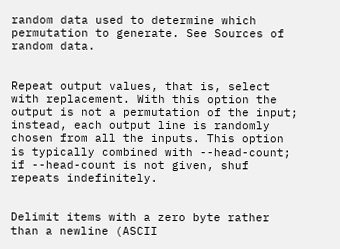random data used to determine which permutation to generate. See Sources of random data.


Repeat output values, that is, select with replacement. With this option the output is not a permutation of the input; instead, each output line is randomly chosen from all the inputs. This option is typically combined with --head-count; if --head-count is not given, shuf repeats indefinitely.


Delimit items with a zero byte rather than a newline (ASCII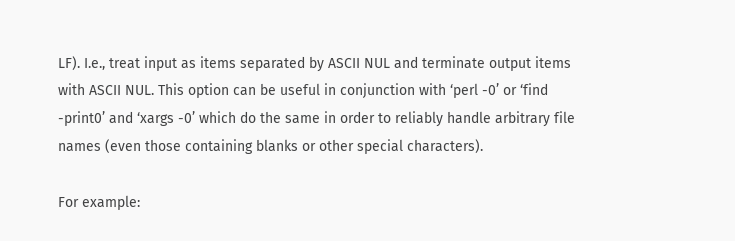LF). I.e., treat input as items separated by ASCII NUL and terminate output items with ASCII NUL. This option can be useful in conjunction with ‘perl -0’ or ‘find -print0’ and ‘xargs -0’ which do the same in order to reliably handle arbitrary file names (even those containing blanks or other special characters).

For example: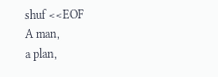shuf <<EOF
A man,
a plan,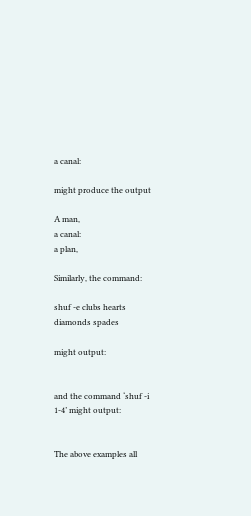a canal:

might produce the output

A man,
a canal:
a plan,

Similarly, the command:

shuf -e clubs hearts diamonds spades

might output:


and the command ‘shuf -i 1-4’ might output:


The above examples all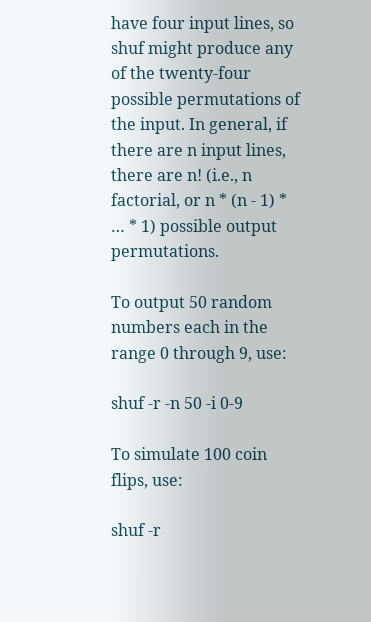have four input lines, so shuf might produce any of the twenty-four possible permutations of the input. In general, if there are n input lines, there are n! (i.e., n factorial, or n * (n - 1) * … * 1) possible output permutations.

To output 50 random numbers each in the range 0 through 9, use:

shuf -r -n 50 -i 0-9

To simulate 100 coin flips, use:

shuf -r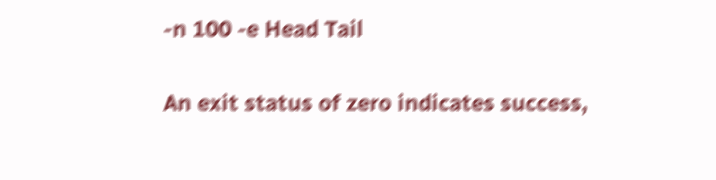-n 100 -e Head Tail

An exit status of zero indicates success,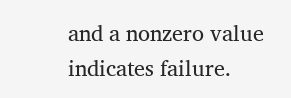and a nonzero value indicates failure.